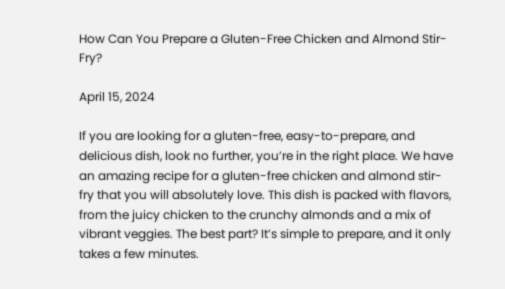How Can You Prepare a Gluten-Free Chicken and Almond Stir-Fry?

April 15, 2024

If you are looking for a gluten-free, easy-to-prepare, and delicious dish, look no further, you’re in the right place. We have an amazing recipe for a gluten-free chicken and almond stir-fry that you will absolutely love. This dish is packed with flavors, from the juicy chicken to the crunchy almonds and a mix of vibrant veggies. The best part? It’s simple to prepare, and it only takes a few minutes.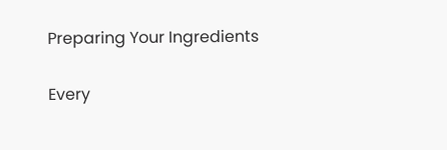Preparing Your Ingredients

Every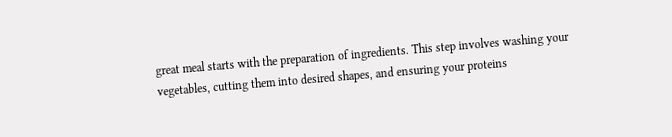great meal starts with the preparation of ingredients. This step involves washing your vegetables, cutting them into desired shapes, and ensuring your proteins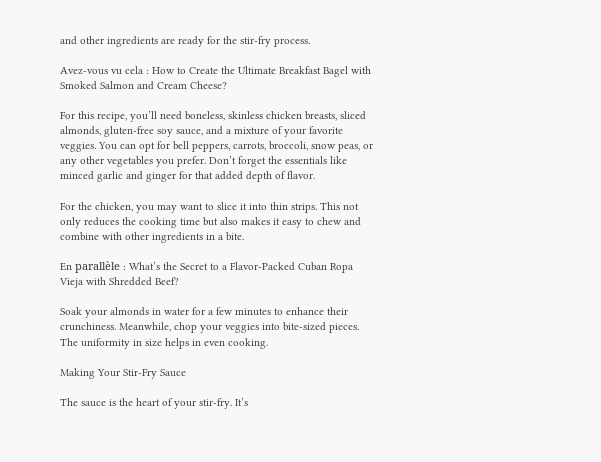and other ingredients are ready for the stir-fry process.

Avez-vous vu cela : How to Create the Ultimate Breakfast Bagel with Smoked Salmon and Cream Cheese?

For this recipe, you’ll need boneless, skinless chicken breasts, sliced almonds, gluten-free soy sauce, and a mixture of your favorite veggies. You can opt for bell peppers, carrots, broccoli, snow peas, or any other vegetables you prefer. Don’t forget the essentials like minced garlic and ginger for that added depth of flavor.

For the chicken, you may want to slice it into thin strips. This not only reduces the cooking time but also makes it easy to chew and combine with other ingredients in a bite.

En parallèle : What’s the Secret to a Flavor-Packed Cuban Ropa Vieja with Shredded Beef?

Soak your almonds in water for a few minutes to enhance their crunchiness. Meanwhile, chop your veggies into bite-sized pieces. The uniformity in size helps in even cooking.

Making Your Stir-Fry Sauce

The sauce is the heart of your stir-fry. It’s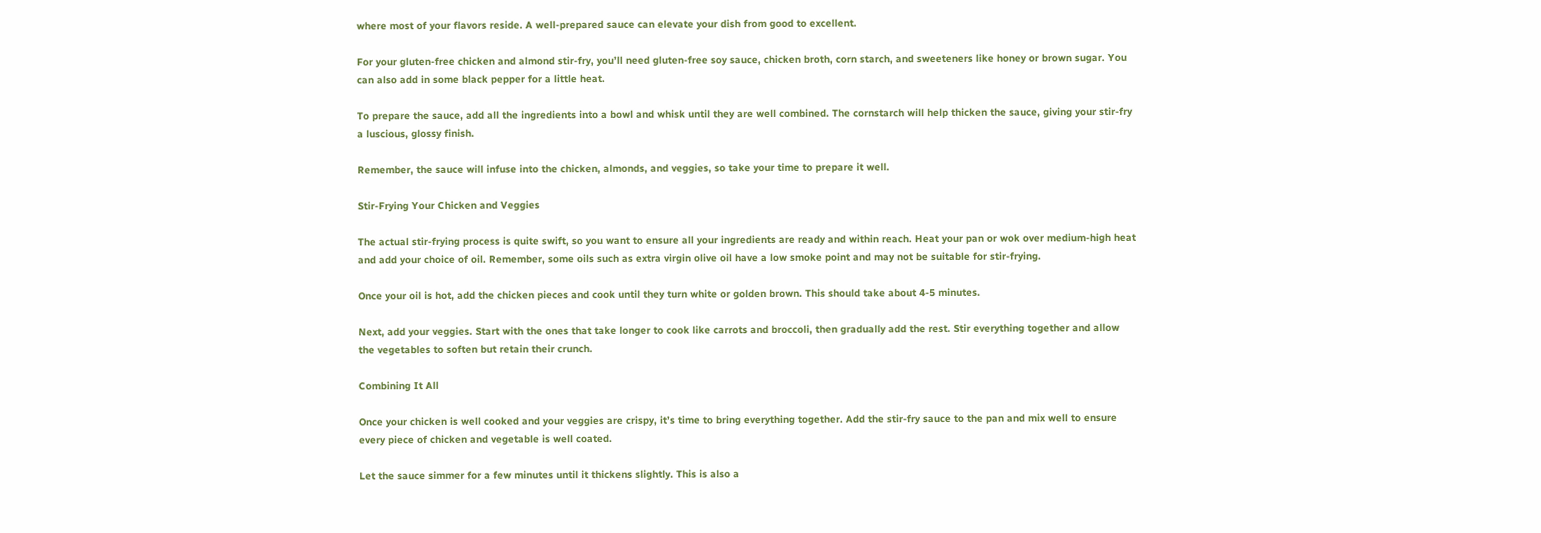where most of your flavors reside. A well-prepared sauce can elevate your dish from good to excellent.

For your gluten-free chicken and almond stir-fry, you’ll need gluten-free soy sauce, chicken broth, corn starch, and sweeteners like honey or brown sugar. You can also add in some black pepper for a little heat.

To prepare the sauce, add all the ingredients into a bowl and whisk until they are well combined. The cornstarch will help thicken the sauce, giving your stir-fry a luscious, glossy finish.

Remember, the sauce will infuse into the chicken, almonds, and veggies, so take your time to prepare it well.

Stir-Frying Your Chicken and Veggies

The actual stir-frying process is quite swift, so you want to ensure all your ingredients are ready and within reach. Heat your pan or wok over medium-high heat and add your choice of oil. Remember, some oils such as extra virgin olive oil have a low smoke point and may not be suitable for stir-frying.

Once your oil is hot, add the chicken pieces and cook until they turn white or golden brown. This should take about 4-5 minutes.

Next, add your veggies. Start with the ones that take longer to cook like carrots and broccoli, then gradually add the rest. Stir everything together and allow the vegetables to soften but retain their crunch.

Combining It All

Once your chicken is well cooked and your veggies are crispy, it’s time to bring everything together. Add the stir-fry sauce to the pan and mix well to ensure every piece of chicken and vegetable is well coated.

Let the sauce simmer for a few minutes until it thickens slightly. This is also a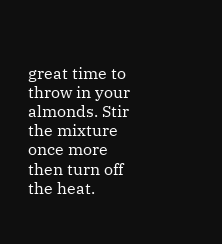great time to throw in your almonds. Stir the mixture once more then turn off the heat.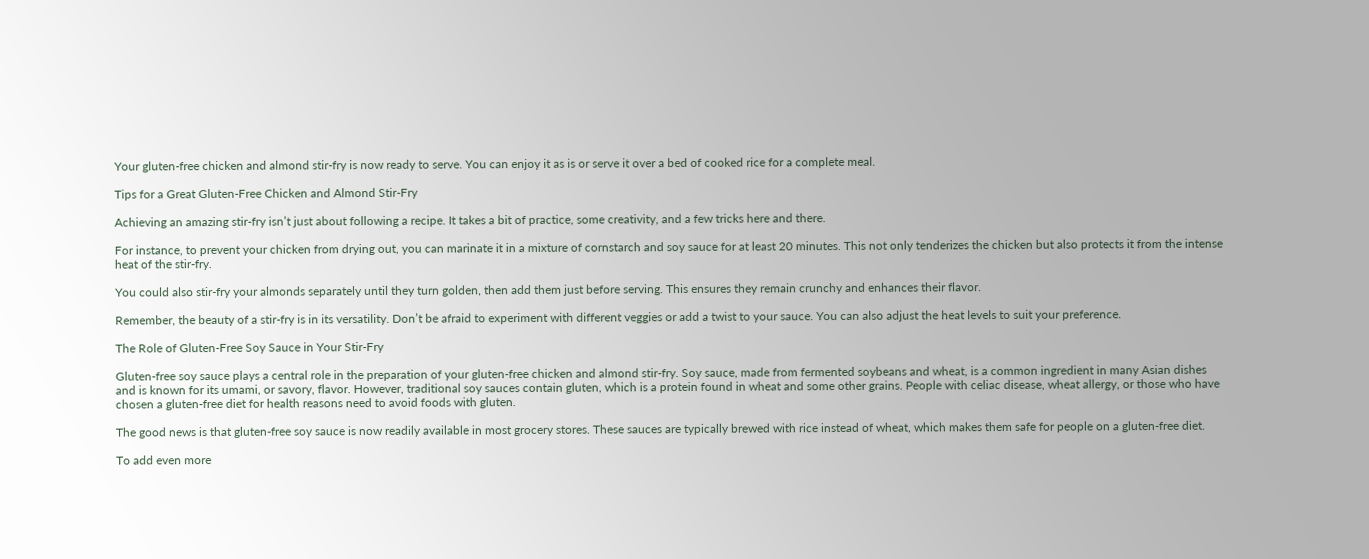Your gluten-free chicken and almond stir-fry is now ready to serve. You can enjoy it as is or serve it over a bed of cooked rice for a complete meal.

Tips for a Great Gluten-Free Chicken and Almond Stir-Fry

Achieving an amazing stir-fry isn’t just about following a recipe. It takes a bit of practice, some creativity, and a few tricks here and there.

For instance, to prevent your chicken from drying out, you can marinate it in a mixture of cornstarch and soy sauce for at least 20 minutes. This not only tenderizes the chicken but also protects it from the intense heat of the stir-fry.

You could also stir-fry your almonds separately until they turn golden, then add them just before serving. This ensures they remain crunchy and enhances their flavor.

Remember, the beauty of a stir-fry is in its versatility. Don’t be afraid to experiment with different veggies or add a twist to your sauce. You can also adjust the heat levels to suit your preference.

The Role of Gluten-Free Soy Sauce in Your Stir-Fry

Gluten-free soy sauce plays a central role in the preparation of your gluten-free chicken and almond stir-fry. Soy sauce, made from fermented soybeans and wheat, is a common ingredient in many Asian dishes and is known for its umami, or savory, flavor. However, traditional soy sauces contain gluten, which is a protein found in wheat and some other grains. People with celiac disease, wheat allergy, or those who have chosen a gluten-free diet for health reasons need to avoid foods with gluten.

The good news is that gluten-free soy sauce is now readily available in most grocery stores. These sauces are typically brewed with rice instead of wheat, which makes them safe for people on a gluten-free diet.

To add even more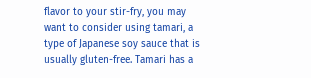flavor to your stir-fry, you may want to consider using tamari, a type of Japanese soy sauce that is usually gluten-free. Tamari has a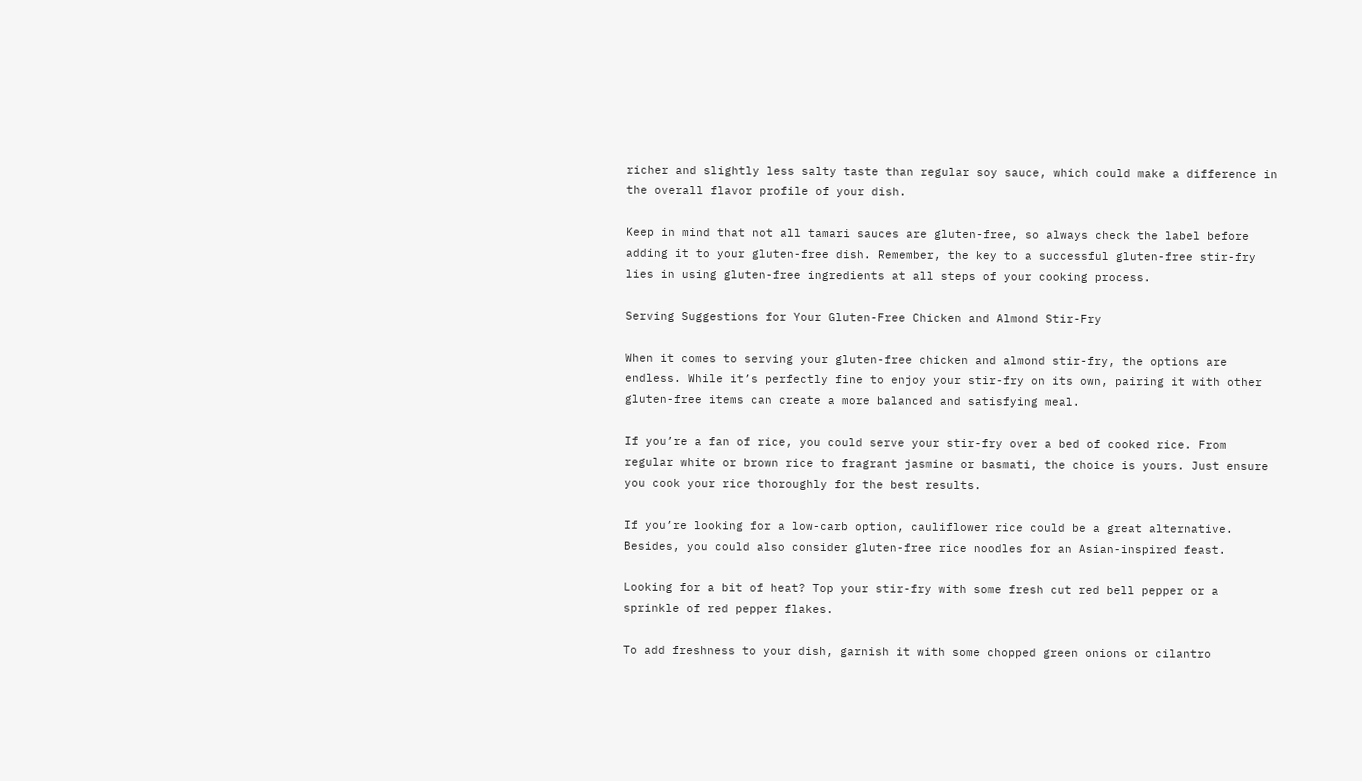richer and slightly less salty taste than regular soy sauce, which could make a difference in the overall flavor profile of your dish.

Keep in mind that not all tamari sauces are gluten-free, so always check the label before adding it to your gluten-free dish. Remember, the key to a successful gluten-free stir-fry lies in using gluten-free ingredients at all steps of your cooking process.

Serving Suggestions for Your Gluten-Free Chicken and Almond Stir-Fry

When it comes to serving your gluten-free chicken and almond stir-fry, the options are endless. While it’s perfectly fine to enjoy your stir-fry on its own, pairing it with other gluten-free items can create a more balanced and satisfying meal.

If you’re a fan of rice, you could serve your stir-fry over a bed of cooked rice. From regular white or brown rice to fragrant jasmine or basmati, the choice is yours. Just ensure you cook your rice thoroughly for the best results.

If you’re looking for a low-carb option, cauliflower rice could be a great alternative. Besides, you could also consider gluten-free rice noodles for an Asian-inspired feast.

Looking for a bit of heat? Top your stir-fry with some fresh cut red bell pepper or a sprinkle of red pepper flakes.

To add freshness to your dish, garnish it with some chopped green onions or cilantro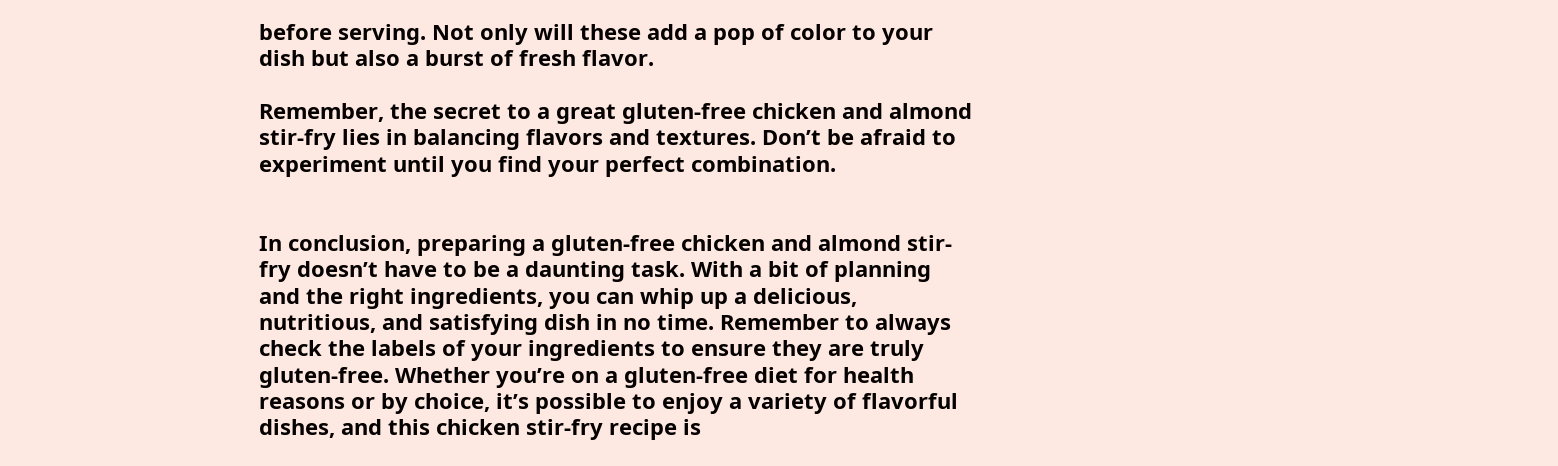before serving. Not only will these add a pop of color to your dish but also a burst of fresh flavor.

Remember, the secret to a great gluten-free chicken and almond stir-fry lies in balancing flavors and textures. Don’t be afraid to experiment until you find your perfect combination.


In conclusion, preparing a gluten-free chicken and almond stir-fry doesn’t have to be a daunting task. With a bit of planning and the right ingredients, you can whip up a delicious, nutritious, and satisfying dish in no time. Remember to always check the labels of your ingredients to ensure they are truly gluten-free. Whether you’re on a gluten-free diet for health reasons or by choice, it’s possible to enjoy a variety of flavorful dishes, and this chicken stir-fry recipe is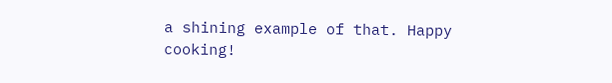a shining example of that. Happy cooking!